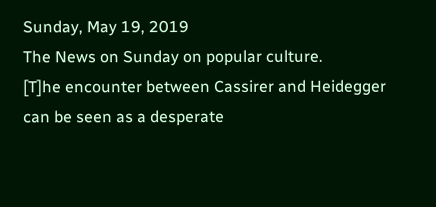Sunday, May 19, 2019
The News on Sunday on popular culture.
[T]he encounter between Cassirer and Heidegger can be seen as a desperate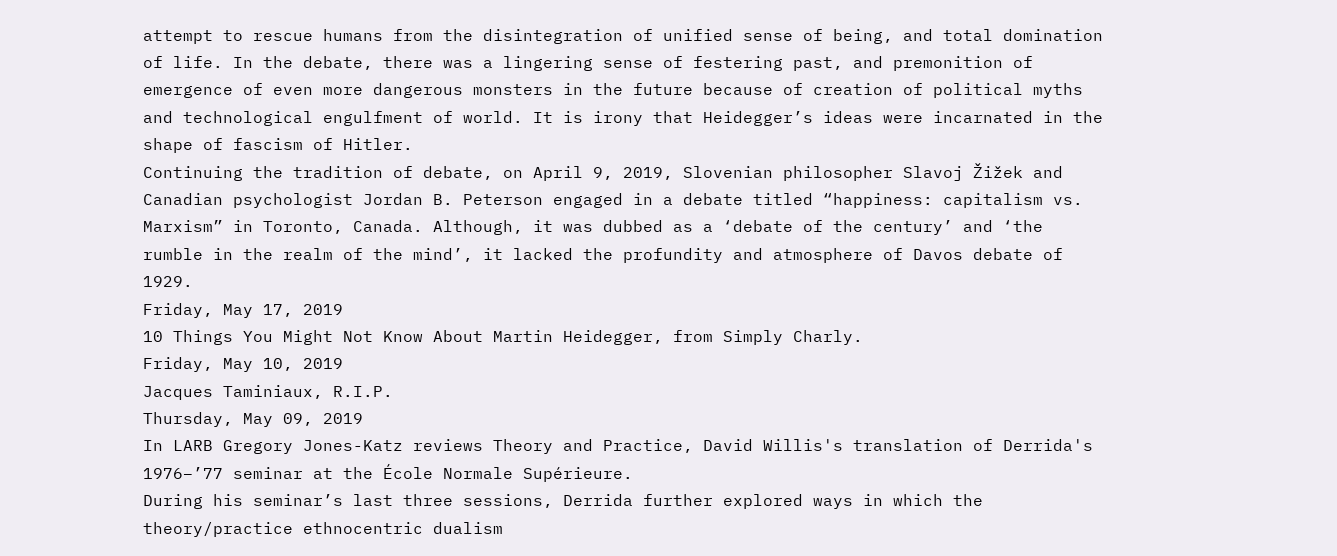attempt to rescue humans from the disintegration of unified sense of being, and total domination of life. In the debate, there was a lingering sense of festering past, and premonition of emergence of even more dangerous monsters in the future because of creation of political myths and technological engulfment of world. It is irony that Heidegger’s ideas were incarnated in the shape of fascism of Hitler.
Continuing the tradition of debate, on April 9, 2019, Slovenian philosopher Slavoj Žižek and Canadian psychologist Jordan B. Peterson engaged in a debate titled “happiness: capitalism vs. Marxism” in Toronto, Canada. Although, it was dubbed as a ‘debate of the century’ and ‘the rumble in the realm of the mind’, it lacked the profundity and atmosphere of Davos debate of 1929.
Friday, May 17, 2019
10 Things You Might Not Know About Martin Heidegger, from Simply Charly.
Friday, May 10, 2019
Jacques Taminiaux, R.I.P.
Thursday, May 09, 2019
In LARB Gregory Jones-Katz reviews Theory and Practice, David Willis's translation of Derrida's 1976–’77 seminar at the École Normale Supérieure.
During his seminar’s last three sessions, Derrida further explored ways in which the theory/practice ethnocentric dualism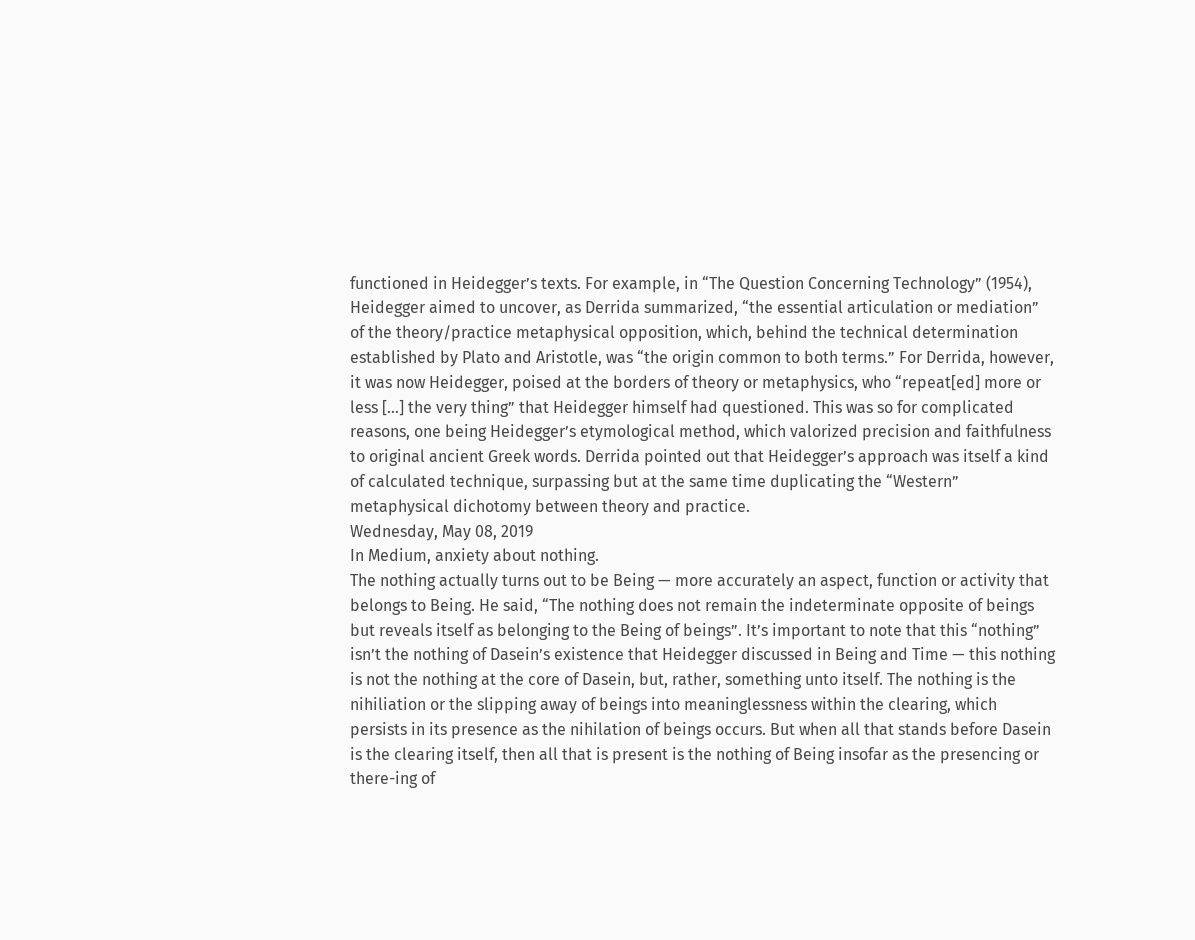functioned in Heidegger’s texts. For example, in “The Question Concerning Technology” (1954), Heidegger aimed to uncover, as Derrida summarized, “the essential articulation or mediation” of the theory/practice metaphysical opposition, which, behind the technical determination established by Plato and Aristotle, was “the origin common to both terms.” For Derrida, however, it was now Heidegger, poised at the borders of theory or metaphysics, who “repeat[ed] more or less […] the very thing” that Heidegger himself had questioned. This was so for complicated reasons, one being Heidegger’s etymological method, which valorized precision and faithfulness to original ancient Greek words. Derrida pointed out that Heidegger’s approach was itself a kind of calculated technique, surpassing but at the same time duplicating the “Western” metaphysical dichotomy between theory and practice.
Wednesday, May 08, 2019
In Medium, anxiety about nothing.
The nothing actually turns out to be Being — more accurately an aspect, function or activity that belongs to Being. He said, “The nothing does not remain the indeterminate opposite of beings but reveals itself as belonging to the Being of beings”. It’s important to note that this “nothing” isn’t the nothing of Dasein’s existence that Heidegger discussed in Being and Time — this nothing is not the nothing at the core of Dasein, but, rather, something unto itself. The nothing is the nihiliation or the slipping away of beings into meaninglessness within the clearing, which persists in its presence as the nihilation of beings occurs. But when all that stands before Dasein is the clearing itself, then all that is present is the nothing of Being insofar as the presencing or there-ing of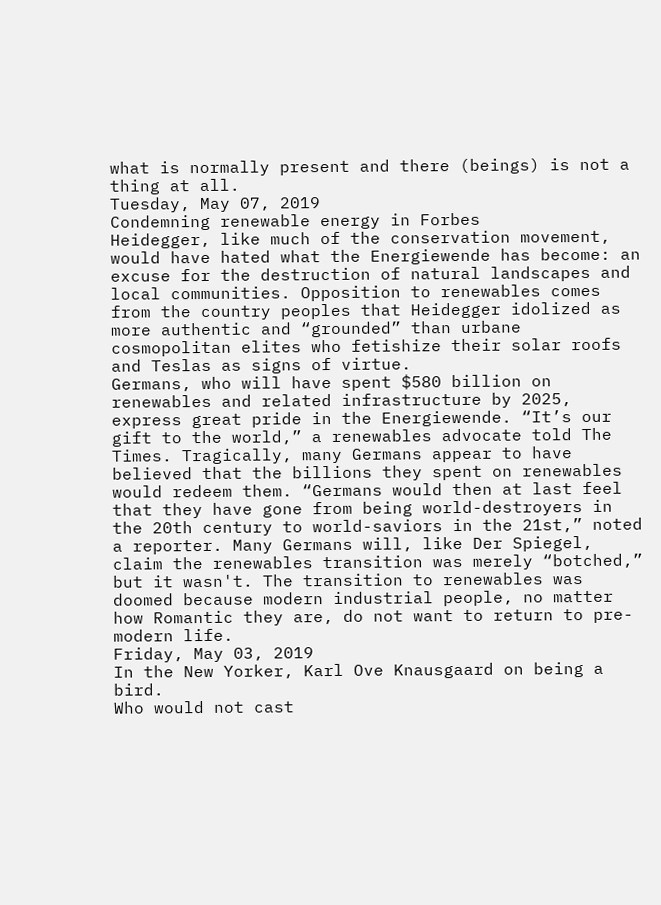what is normally present and there (beings) is not a thing at all.
Tuesday, May 07, 2019
Condemning renewable energy in Forbes
Heidegger, like much of the conservation movement, would have hated what the Energiewende has become: an excuse for the destruction of natural landscapes and local communities. Opposition to renewables comes from the country peoples that Heidegger idolized as more authentic and “grounded” than urbane cosmopolitan elites who fetishize their solar roofs and Teslas as signs of virtue.
Germans, who will have spent $580 billion on renewables and related infrastructure by 2025, express great pride in the Energiewende. “It’s our gift to the world,” a renewables advocate told The Times. Tragically, many Germans appear to have believed that the billions they spent on renewables would redeem them. “Germans would then at last feel that they have gone from being world-destroyers in the 20th century to world-saviors in the 21st,” noted a reporter. Many Germans will, like Der Spiegel, claim the renewables transition was merely “botched,” but it wasn't. The transition to renewables was doomed because modern industrial people, no matter how Romantic they are, do not want to return to pre-modern life.
Friday, May 03, 2019
In the New Yorker, Karl Ove Knausgaard on being a bird.
Who would not cast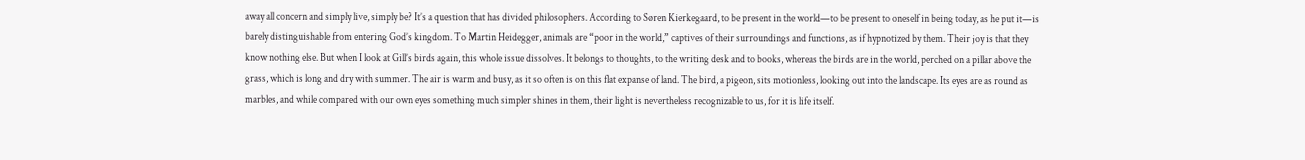away all concern and simply live, simply be? It’s a question that has divided philosophers. According to Søren Kierkegaard, to be present in the world—to be present to oneself in being today, as he put it—is barely distinguishable from entering God’s kingdom. To Martin Heidegger, animals are “poor in the world,” captives of their surroundings and functions, as if hypnotized by them. Their joy is that they know nothing else. But when I look at Gill’s birds again, this whole issue dissolves. It belongs to thoughts, to the writing desk and to books, whereas the birds are in the world, perched on a pillar above the grass, which is long and dry with summer. The air is warm and busy, as it so often is on this flat expanse of land. The bird, a pigeon, sits motionless, looking out into the landscape. Its eyes are as round as marbles, and while compared with our own eyes something much simpler shines in them, their light is nevertheless recognizable to us, for it is life itself.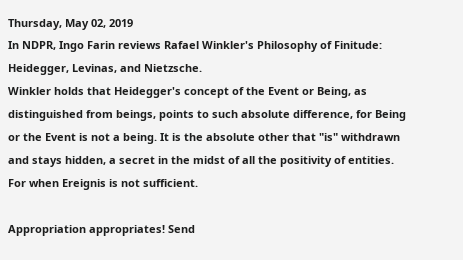Thursday, May 02, 2019
In NDPR, Ingo Farin reviews Rafael Winkler's Philosophy of Finitude: Heidegger, Levinas, and Nietzsche.
Winkler holds that Heidegger's concept of the Event or Being, as distinguished from beings, points to such absolute difference, for Being or the Event is not a being. It is the absolute other that "is" withdrawn and stays hidden, a secret in the midst of all the positivity of entities.
For when Ereignis is not sufficient.

Appropriation appropriates! Send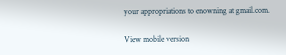your appropriations to enowning at gmail.com.

View mobile version